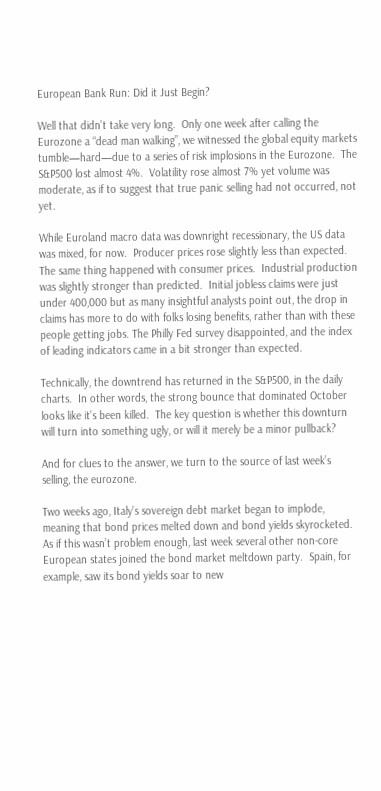European Bank Run: Did it Just Begin?

Well that didn’t take very long.  Only one week after calling the Eurozone a “dead man walking”, we witnessed the global equity markets tumble—hard—due to a series of risk implosions in the Eurozone.  The S&P500 lost almost 4%.  Volatility rose almost 7% yet volume was moderate, as if to suggest that true panic selling had not occurred, not yet.

While Euroland macro data was downright recessionary, the US data was mixed, for now.  Producer prices rose slightly less than expected. The same thing happened with consumer prices.  Industrial production was slightly stronger than predicted.  Initial jobless claims were just under 400,000 but as many insightful analysts point out, the drop in claims has more to do with folks losing benefits, rather than with these people getting jobs. The Philly Fed survey disappointed, and the index of leading indicators came in a bit stronger than expected.

Technically, the downtrend has returned in the S&P500, in the daily charts.  In other words, the strong bounce that dominated October looks like it’s been killed.  The key question is whether this downturn will turn into something ugly, or will it merely be a minor pullback?

And for clues to the answer, we turn to the source of last week’s selling, the eurozone.

Two weeks ago, Italy’s sovereign debt market began to implode, meaning that bond prices melted down and bond yields skyrocketed. As if this wasn’t problem enough, last week several other non-core European states joined the bond market meltdown party.  Spain, for example, saw its bond yields soar to new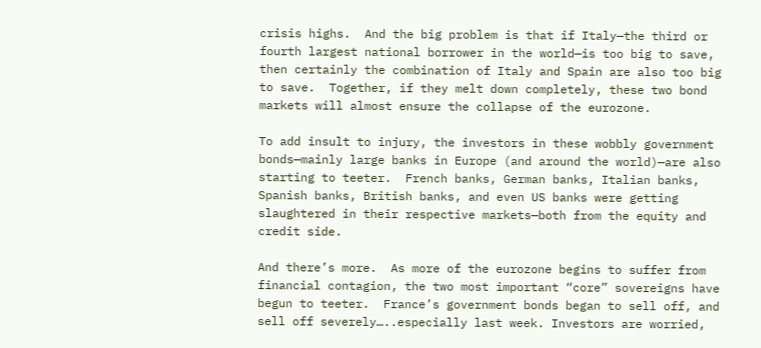crisis highs.  And the big problem is that if Italy—the third or fourth largest national borrower in the world—is too big to save, then certainly the combination of Italy and Spain are also too big to save.  Together, if they melt down completely, these two bond markets will almost ensure the collapse of the eurozone.

To add insult to injury, the investors in these wobbly government bonds—mainly large banks in Europe (and around the world)—are also starting to teeter.  French banks, German banks, Italian banks, Spanish banks, British banks, and even US banks were getting slaughtered in their respective markets—both from the equity and credit side.

And there’s more.  As more of the eurozone begins to suffer from financial contagion, the two most important “core” sovereigns have begun to teeter.  France’s government bonds began to sell off, and sell off severely…..especially last week. Investors are worried,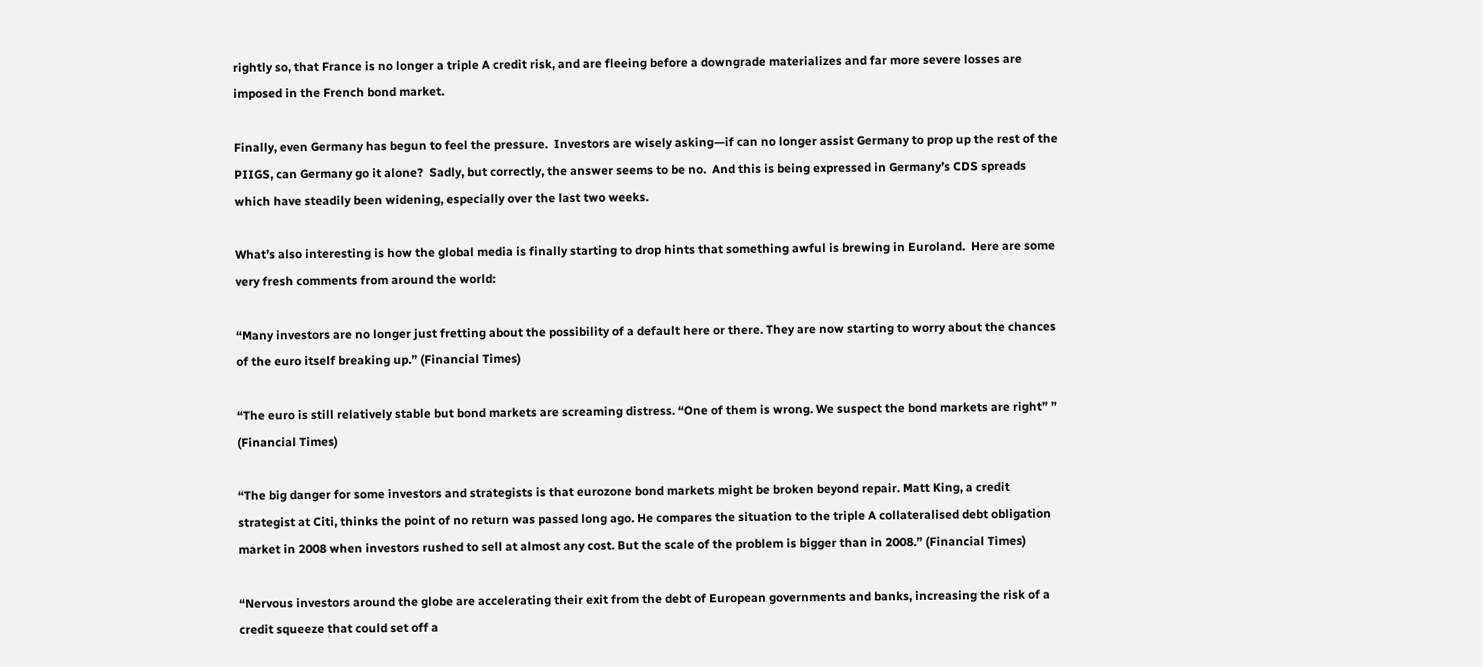rightly so, that France is no longer a triple A credit risk, and are fleeing before a downgrade materializes and far more severe losses are imposed in the French bond market.

Finally, even Germany has begun to feel the pressure.  Investors are wisely asking—if can no longer assist Germany to prop up the rest of the PIIGS, can Germany go it alone?  Sadly, but correctly, the answer seems to be no.  And this is being expressed in Germany’s CDS spreads which have steadily been widening, especially over the last two weeks.

What’s also interesting is how the global media is finally starting to drop hints that something awful is brewing in Euroland.  Here are some very fresh comments from around the world:

“Many investors are no longer just fretting about the possibility of a default here or there. They are now starting to worry about the chances of the euro itself breaking up.” (Financial Times)

“The euro is still relatively stable but bond markets are screaming distress. “One of them is wrong. We suspect the bond markets are right” ” (Financial Times)

“The big danger for some investors and strategists is that eurozone bond markets might be broken beyond repair. Matt King, a credit strategist at Citi, thinks the point of no return was passed long ago. He compares the situation to the triple A collateralised debt obligation market in 2008 when investors rushed to sell at almost any cost. But the scale of the problem is bigger than in 2008.” (Financial Times)

“Nervous investors around the globe are accelerating their exit from the debt of European governments and banks, increasing the risk of a credit squeeze that could set off a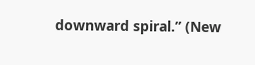downward spiral.” (New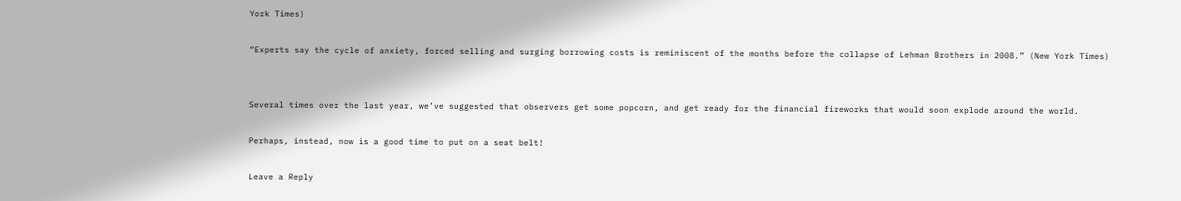York Times)

“Experts say the cycle of anxiety, forced selling and surging borrowing costs is reminiscent of the months before the collapse of Lehman Brothers in 2008.” (New York Times)


Several times over the last year, we’ve suggested that observers get some popcorn, and get ready for the financial fireworks that would soon explode around the world.

Perhaps, instead, now is a good time to put on a seat belt!

Leave a Reply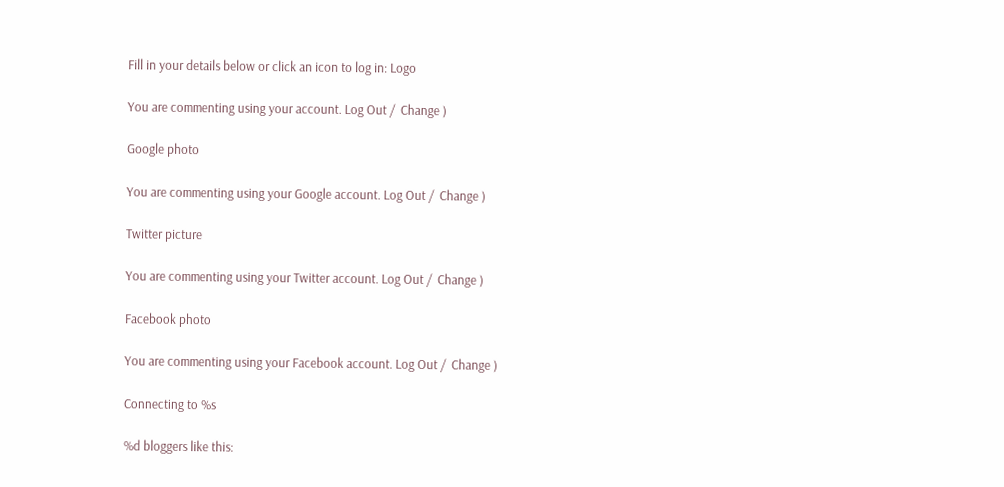Fill in your details below or click an icon to log in: Logo

You are commenting using your account. Log Out /  Change )

Google photo

You are commenting using your Google account. Log Out /  Change )

Twitter picture

You are commenting using your Twitter account. Log Out /  Change )

Facebook photo

You are commenting using your Facebook account. Log Out /  Change )

Connecting to %s

%d bloggers like this: